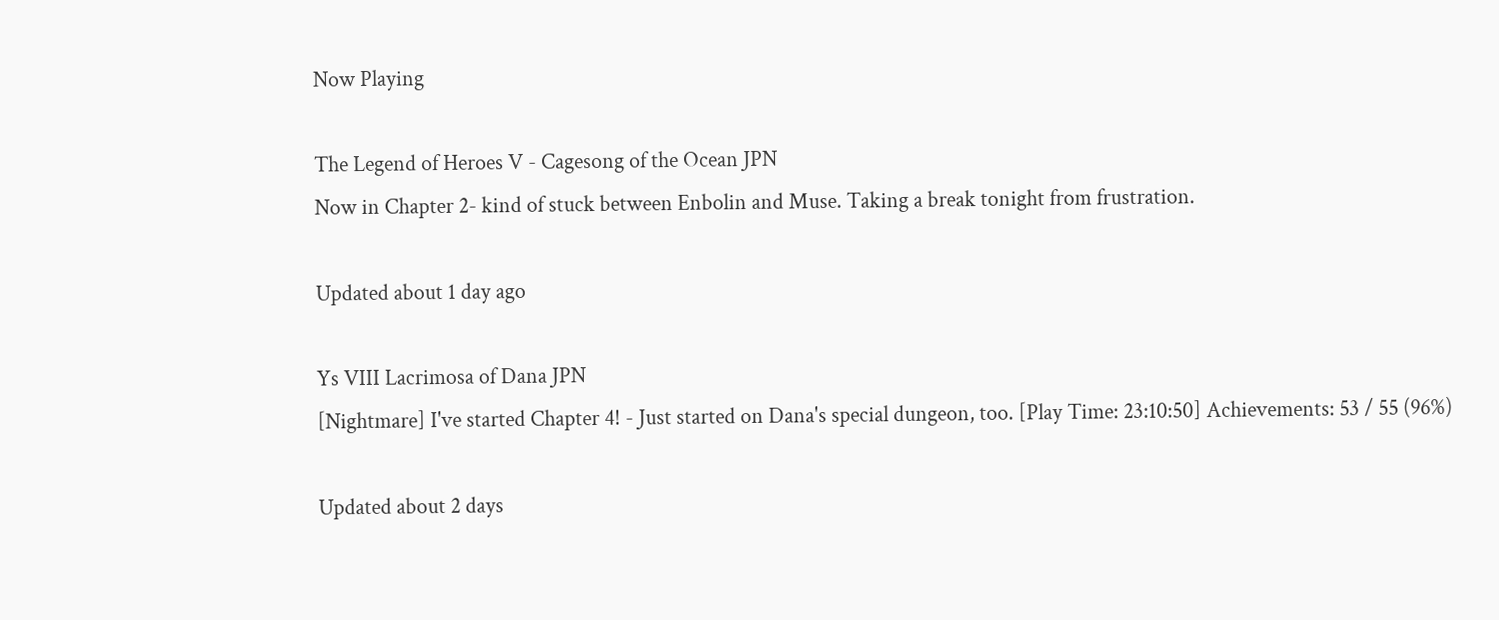Now Playing

The Legend of Heroes V - Cagesong of the Ocean JPN
Now in Chapter 2- kind of stuck between Enbolin and Muse. Taking a break tonight from frustration.

Updated about 1 day ago

Ys VIII Lacrimosa of Dana JPN
[Nightmare] I've started Chapter 4! - Just started on Dana's special dungeon, too. [Play Time: 23:10:50] Achievements: 53 / 55 (96%)

Updated about 2 days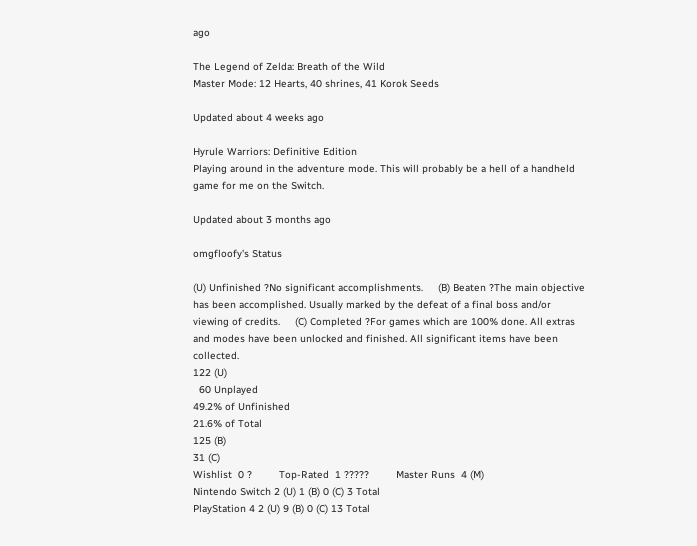ago

The Legend of Zelda: Breath of the Wild
Master Mode: 12 Hearts, 40 shrines, 41 Korok Seeds

Updated about 4 weeks ago

Hyrule Warriors: Definitive Edition
Playing around in the adventure mode. This will probably be a hell of a handheld game for me on the Switch.

Updated about 3 months ago

omgfloofy's Status

(U) Unfinished ?No significant accomplishments.     (B) Beaten ?The main objective has been accomplished. Usually marked by the defeat of a final boss and/or viewing of credits.     (C) Completed ?For games which are 100% done. All extras and modes have been unlocked and finished. All significant items have been collected.
122 (U)
  60 Unplayed
49.2% of Unfinished
21.6% of Total
125 (B)
31 (C)
Wishlist  0 ?         Top-Rated  1 ?????         Master Runs  4 (M)
Nintendo Switch 2 (U) 1 (B) 0 (C) 3 Total
PlayStation 4 2 (U) 9 (B) 0 (C) 13 Total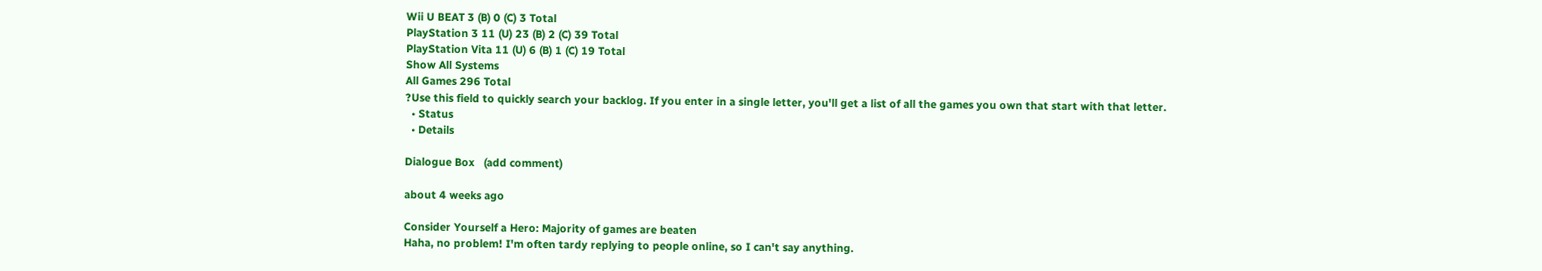Wii U BEAT 3 (B) 0 (C) 3 Total
PlayStation 3 11 (U) 23 (B) 2 (C) 39 Total
PlayStation Vita 11 (U) 6 (B) 1 (C) 19 Total
Show All Systems
All Games 296 Total
?Use this field to quickly search your backlog. If you enter in a single letter, you'll get a list of all the games you own that start with that letter.
  • Status
  • Details

Dialogue Box   (add comment)

about 4 weeks ago

Consider Yourself a Hero: Majority of games are beaten
Haha, no problem! I'm often tardy replying to people online, so I can't say anything.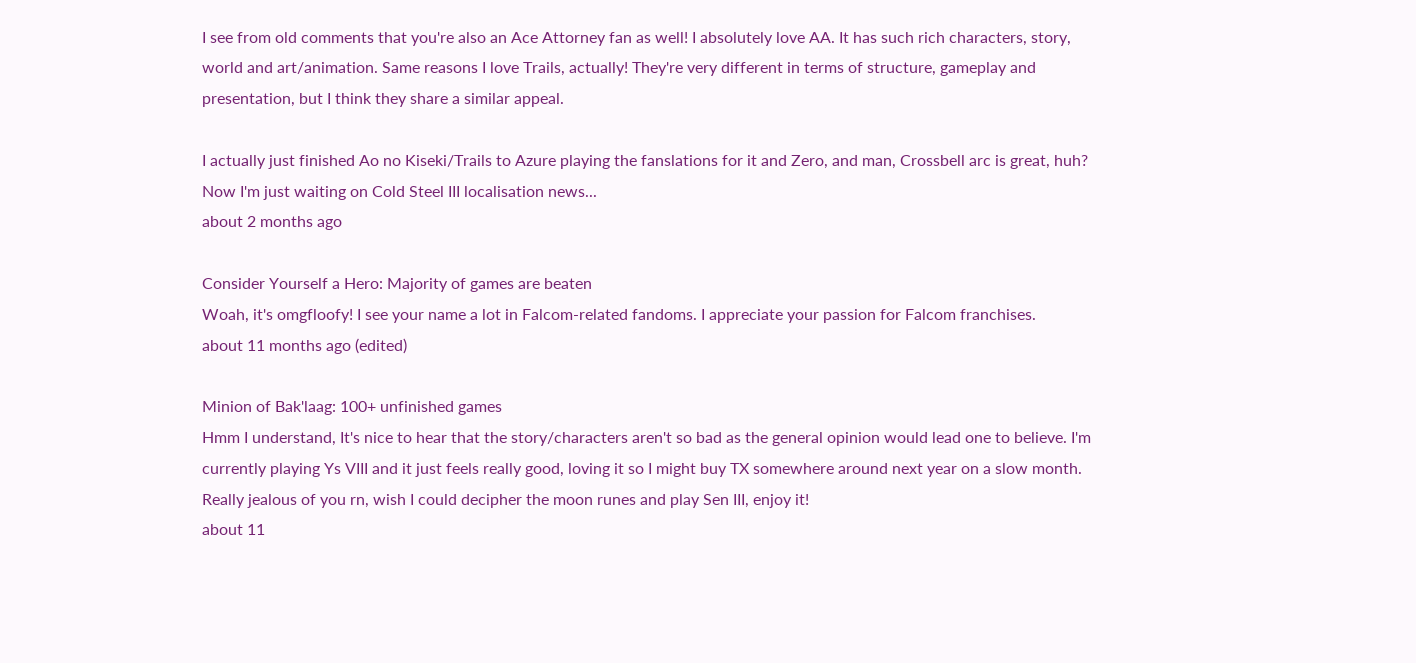I see from old comments that you're also an Ace Attorney fan as well! I absolutely love AA. It has such rich characters, story, world and art/animation. Same reasons I love Trails, actually! They're very different in terms of structure, gameplay and presentation, but I think they share a similar appeal.

I actually just finished Ao no Kiseki/Trails to Azure playing the fanslations for it and Zero, and man, Crossbell arc is great, huh? Now I'm just waiting on Cold Steel III localisation news...
about 2 months ago

Consider Yourself a Hero: Majority of games are beaten
Woah, it's omgfloofy! I see your name a lot in Falcom-related fandoms. I appreciate your passion for Falcom franchises.
about 11 months ago (edited)

Minion of Bak'laag: 100+ unfinished games
Hmm I understand, It's nice to hear that the story/characters aren't so bad as the general opinion would lead one to believe. I'm currently playing Ys VIII and it just feels really good, loving it so I might buy TX somewhere around next year on a slow month. Really jealous of you rn, wish I could decipher the moon runes and play Sen III, enjoy it!
about 11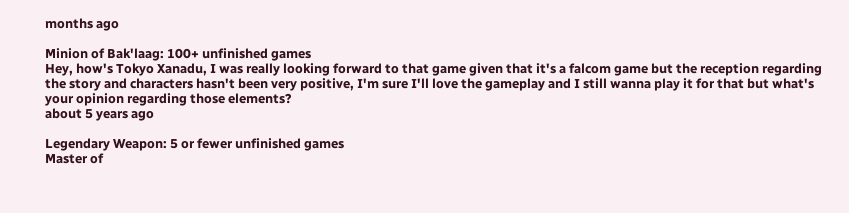months ago

Minion of Bak'laag: 100+ unfinished games
Hey, how's Tokyo Xanadu, I was really looking forward to that game given that it's a falcom game but the reception regarding the story and characters hasn't been very positive, I'm sure I'll love the gameplay and I still wanna play it for that but what's your opinion regarding those elements?
about 5 years ago

Legendary Weapon: 5 or fewer unfinished games
Master of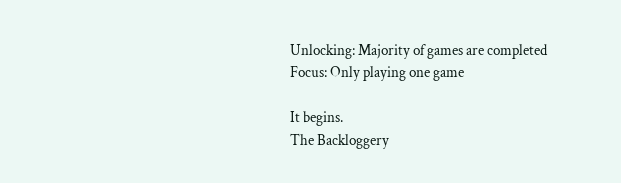Unlocking: Majority of games are completed
Focus: Only playing one game

It begins.
The Backloggery